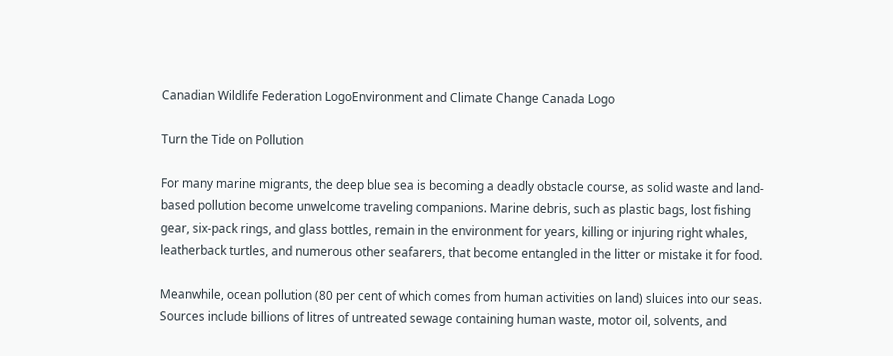Canadian Wildlife Federation LogoEnvironment and Climate Change Canada Logo

Turn the Tide on Pollution

For many marine migrants, the deep blue sea is becoming a deadly obstacle course, as solid waste and land-based pollution become unwelcome traveling companions. Marine debris, such as plastic bags, lost fishing gear, six-pack rings, and glass bottles, remain in the environment for years, killing or injuring right whales, leatherback turtles, and numerous other seafarers, that become entangled in the litter or mistake it for food.

Meanwhile, ocean pollution (80 per cent of which comes from human activities on land) sluices into our seas. Sources include billions of litres of untreated sewage containing human waste, motor oil, solvents, and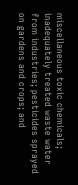miscellaneous toxic chemicals; inadequately treated waste water from industries; pesticides sprayed on gardens and crops; and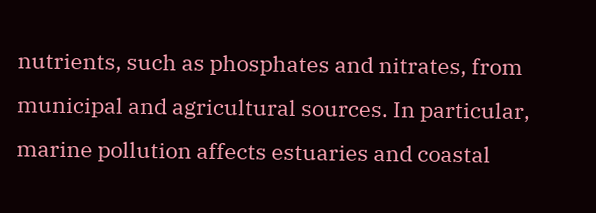nutrients, such as phosphates and nitrates, from municipal and agricultural sources. In particular, marine pollution affects estuaries and coastal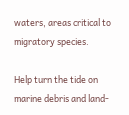waters, areas critical to migratory species.

Help turn the tide on marine debris and land-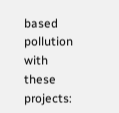based pollution with these projects: